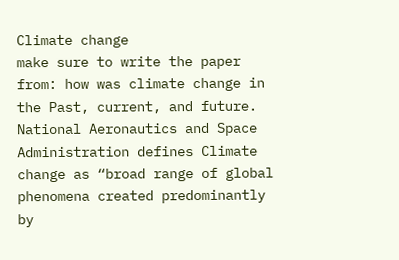Climate change
make sure to write the paper from: how was climate change in the Past, current, and future.
National Aeronautics and Space Administration defines Climate change as “broad range of global phenomena created predominantly by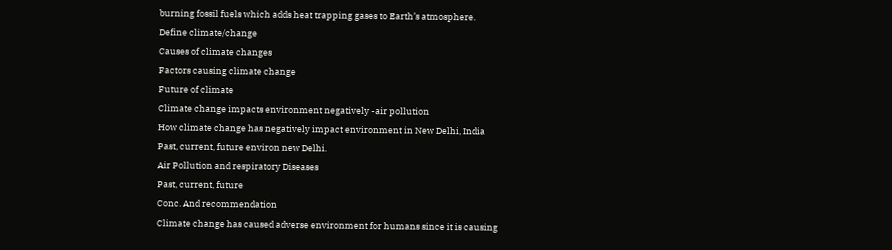burning fossil fuels which adds heat trapping gases to Earth’s atmosphere.
Define climate/change
Causes of climate changes
Factors causing climate change
Future of climate
Climate change impacts environment negatively -air pollution
How climate change has negatively impact environment in New Delhi, India
Past, current, future environ new Delhi.
Air Pollution and respiratory Diseases
Past, current, future
Conc. And recommendation
Climate change has caused adverse environment for humans since it is causing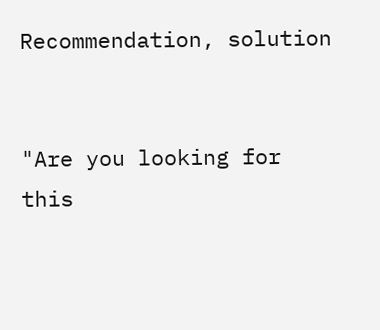Recommendation, solution


"Are you looking for this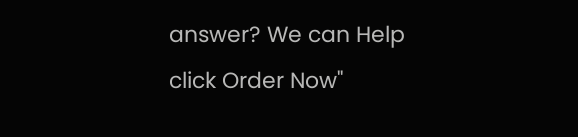answer? We can Help click Order Now"